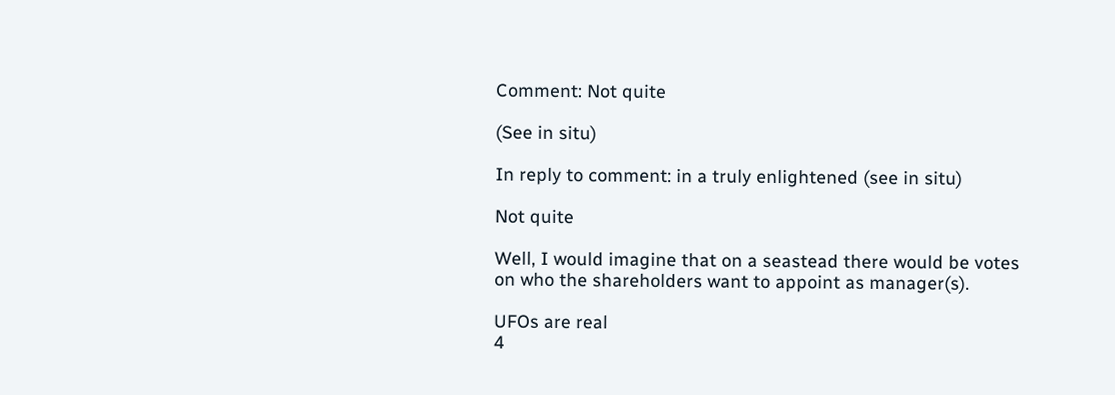Comment: Not quite

(See in situ)

In reply to comment: in a truly enlightened (see in situ)

Not quite

Well, I would imagine that on a seastead there would be votes on who the shareholders want to appoint as manager(s).

UFOs are real
4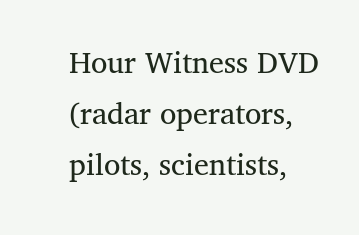Hour Witness DVD (radar operators, pilots, scientists,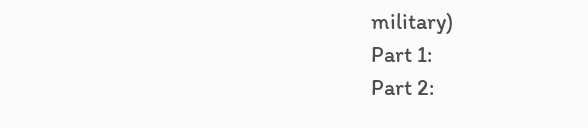military)
Part 1:
Part 2: